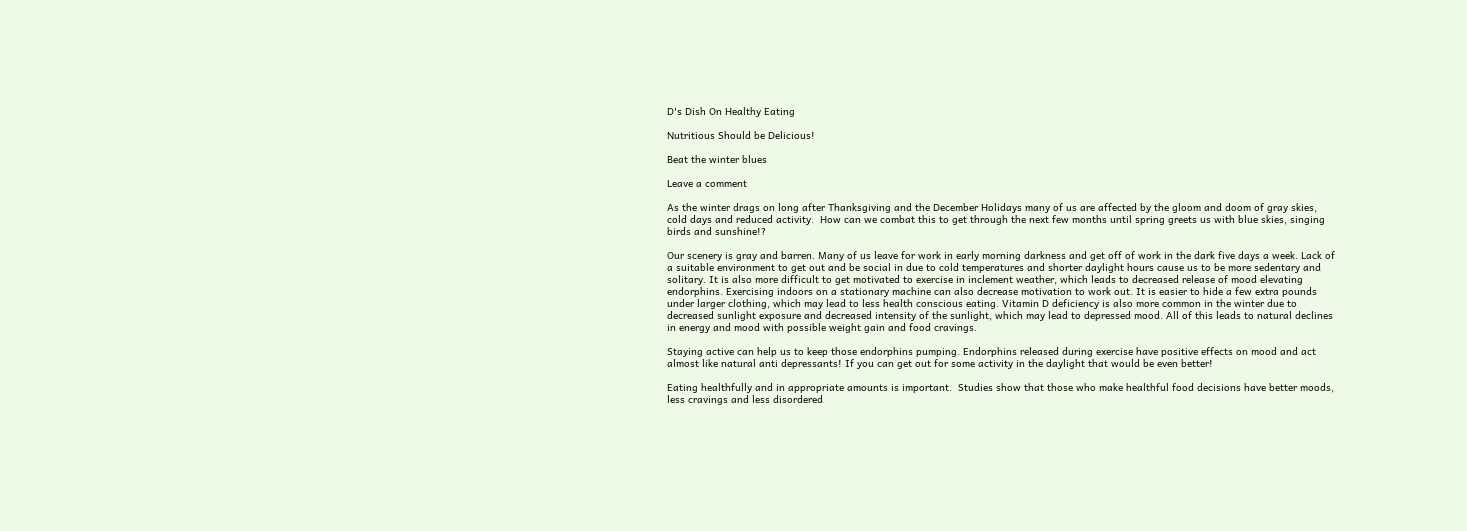D's Dish On Healthy Eating

Nutritious Should be Delicious!

Beat the winter blues

Leave a comment

As the winter drags on long after Thanksgiving and the December Holidays many of us are affected by the gloom and doom of gray skies, cold days and reduced activity.  How can we combat this to get through the next few months until spring greets us with blue skies, singing birds and sunshine!?

Our scenery is gray and barren. Many of us leave for work in early morning darkness and get off of work in the dark five days a week. Lack of a suitable environment to get out and be social in due to cold temperatures and shorter daylight hours cause us to be more sedentary and solitary. It is also more difficult to get motivated to exercise in inclement weather, which leads to decreased release of mood elevating endorphins. Exercising indoors on a stationary machine can also decrease motivation to work out. It is easier to hide a few extra pounds under larger clothing, which may lead to less health conscious eating. Vitamin D deficiency is also more common in the winter due to decreased sunlight exposure and decreased intensity of the sunlight, which may lead to depressed mood. All of this leads to natural declines in energy and mood with possible weight gain and food cravings.

Staying active can help us to keep those endorphins pumping. Endorphins released during exercise have positive effects on mood and act almost like natural anti depressants! If you can get out for some activity in the daylight that would be even better!

Eating healthfully and in appropriate amounts is important.  Studies show that those who make healthful food decisions have better moods, less cravings and less disordered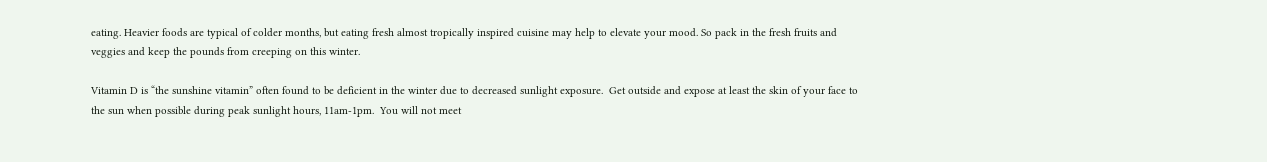eating. Heavier foods are typical of colder months, but eating fresh almost tropically inspired cuisine may help to elevate your mood. So pack in the fresh fruits and veggies and keep the pounds from creeping on this winter.

Vitamin D is “the sunshine vitamin” often found to be deficient in the winter due to decreased sunlight exposure.  Get outside and expose at least the skin of your face to the sun when possible during peak sunlight hours, 11am-1pm.  You will not meet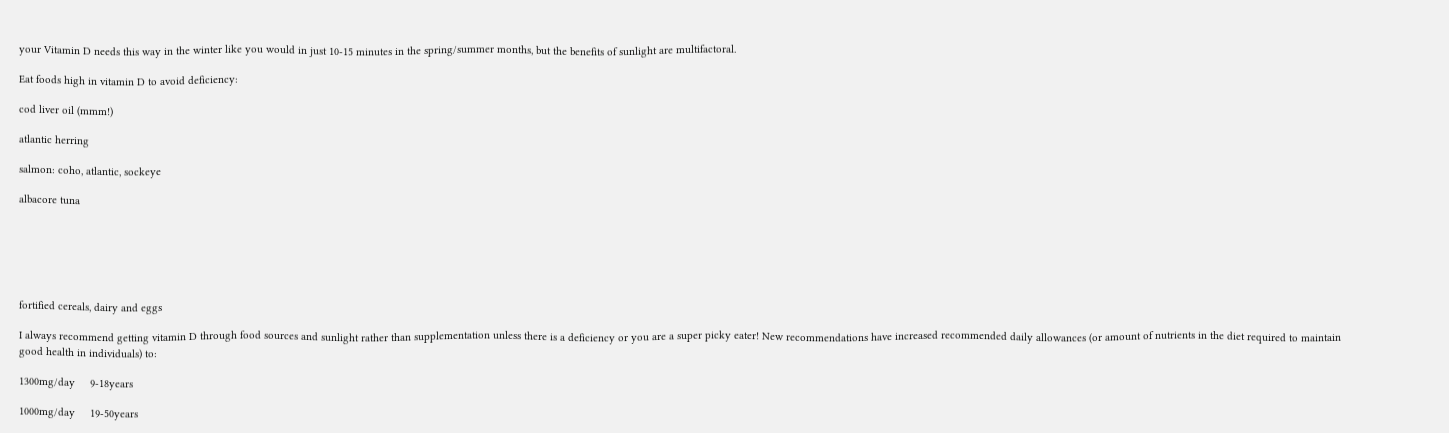your Vitamin D needs this way in the winter like you would in just 10-15 minutes in the spring/summer months, but the benefits of sunlight are multifactoral.

Eat foods high in vitamin D to avoid deficiency:

cod liver oil (mmm!)

atlantic herring

salmon: coho, atlantic, sockeye

albacore tuna






fortified cereals, dairy and eggs

I always recommend getting vitamin D through food sources and sunlight rather than supplementation unless there is a deficiency or you are a super picky eater! New recommendations have increased recommended daily allowances (or amount of nutrients in the diet required to maintain good health in individuals) to:

1300mg/day     9-18years

1000mg/day     19-50years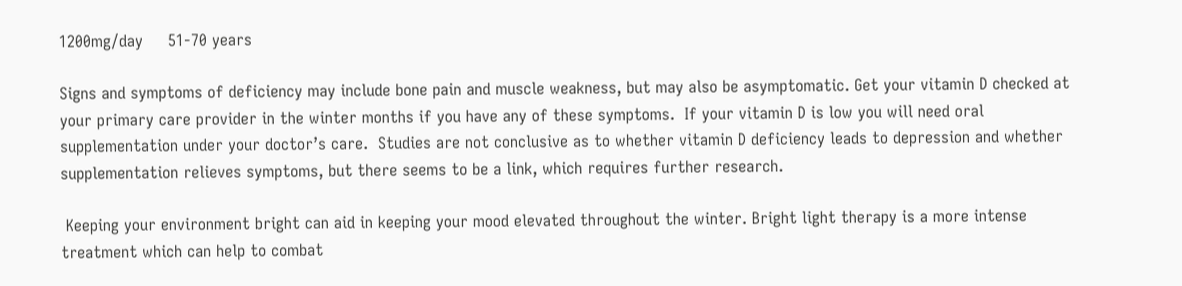1200mg/day     51-70 years

Signs and symptoms of deficiency may include bone pain and muscle weakness, but may also be asymptomatic. Get your vitamin D checked at your primary care provider in the winter months if you have any of these symptoms.  If your vitamin D is low you will need oral supplementation under your doctor’s care.  Studies are not conclusive as to whether vitamin D deficiency leads to depression and whether supplementation relieves symptoms, but there seems to be a link, which requires further research.

 Keeping your environment bright can aid in keeping your mood elevated throughout the winter. Bright light therapy is a more intense treatment which can help to combat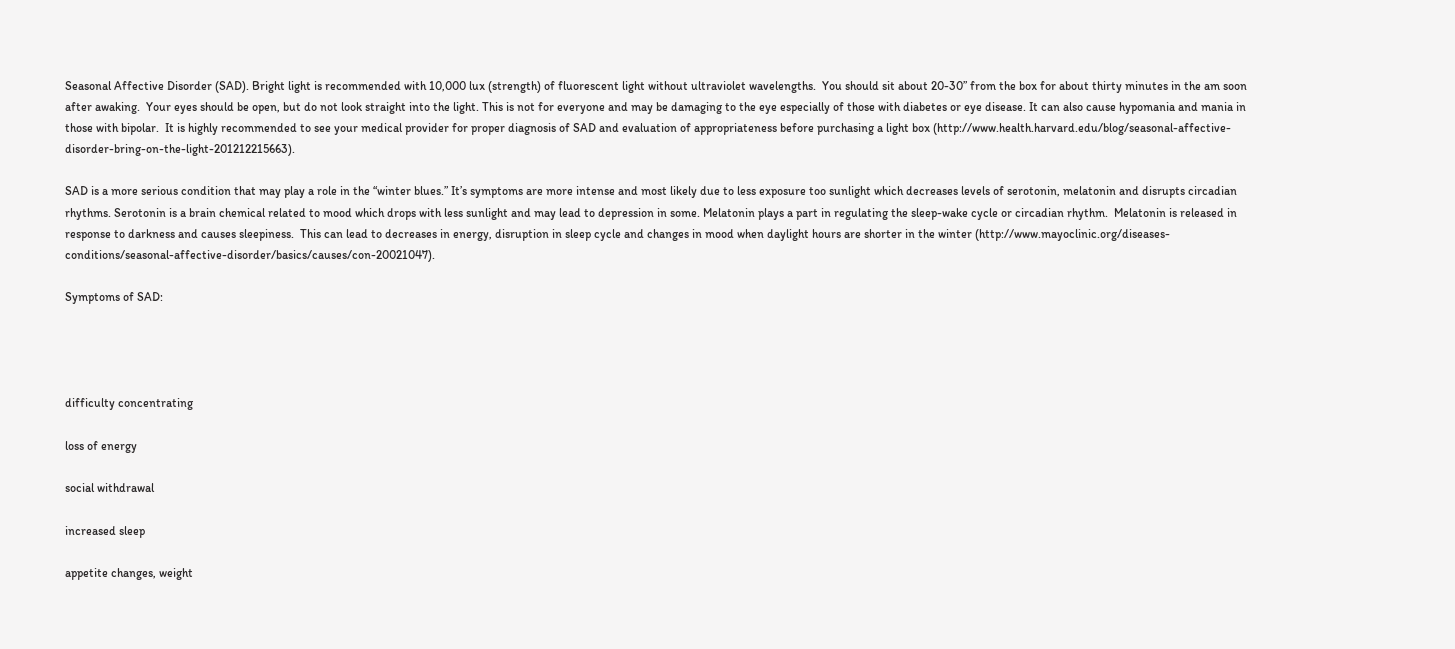Seasonal Affective Disorder (SAD). Bright light is recommended with 10,000 lux (strength) of fluorescent light without ultraviolet wavelengths.  You should sit about 20-30” from the box for about thirty minutes in the am soon after awaking.  Your eyes should be open, but do not look straight into the light. This is not for everyone and may be damaging to the eye especially of those with diabetes or eye disease. It can also cause hypomania and mania in those with bipolar.  It is highly recommended to see your medical provider for proper diagnosis of SAD and evaluation of appropriateness before purchasing a light box (http://www.health.harvard.edu/blog/seasonal-affective-disorder-bring-on-the-light-201212215663).

SAD is a more serious condition that may play a role in the “winter blues.” It’s symptoms are more intense and most likely due to less exposure too sunlight which decreases levels of serotonin, melatonin and disrupts circadian rhythms. Serotonin is a brain chemical related to mood which drops with less sunlight and may lead to depression in some. Melatonin plays a part in regulating the sleep-wake cycle or circadian rhythm.  Melatonin is released in response to darkness and causes sleepiness.  This can lead to decreases in energy, disruption in sleep cycle and changes in mood when daylight hours are shorter in the winter (http://www.mayoclinic.org/diseases-conditions/seasonal-affective-disorder/basics/causes/con-20021047).

Symptoms of SAD:




difficulty concentrating

loss of energy

social withdrawal

increased sleep

appetite changes, weight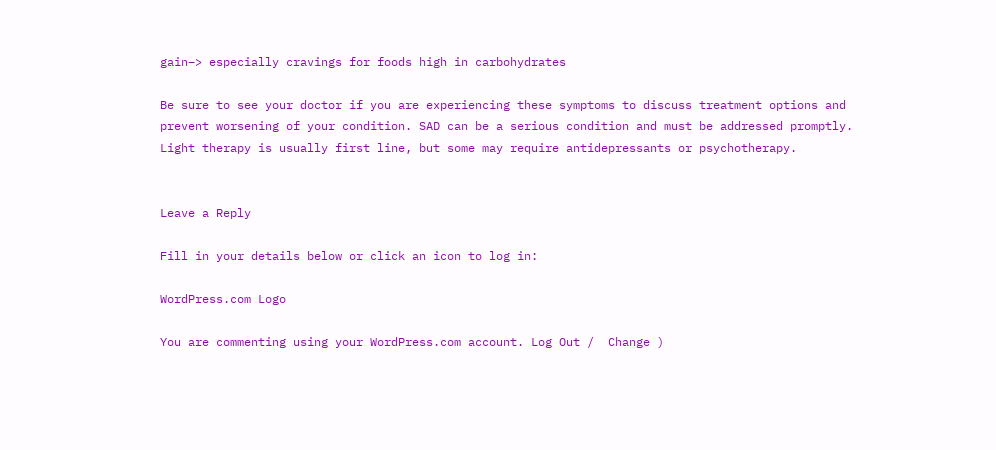gain–> especially cravings for foods high in carbohydrates

Be sure to see your doctor if you are experiencing these symptoms to discuss treatment options and prevent worsening of your condition. SAD can be a serious condition and must be addressed promptly.  Light therapy is usually first line, but some may require antidepressants or psychotherapy.


Leave a Reply

Fill in your details below or click an icon to log in:

WordPress.com Logo

You are commenting using your WordPress.com account. Log Out /  Change )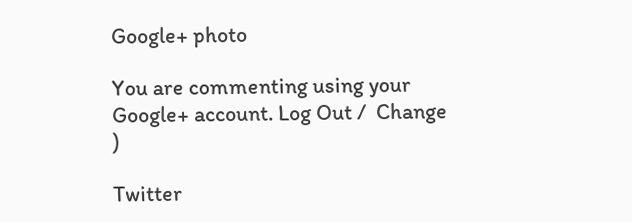Google+ photo

You are commenting using your Google+ account. Log Out /  Change )

Twitter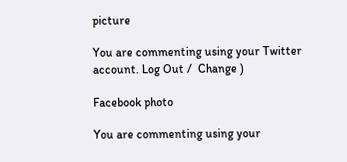picture

You are commenting using your Twitter account. Log Out /  Change )

Facebook photo

You are commenting using your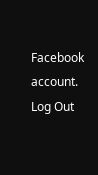Facebook account. Log Out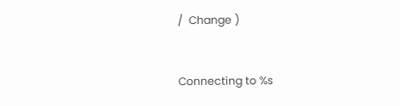/  Change )


Connecting to %s